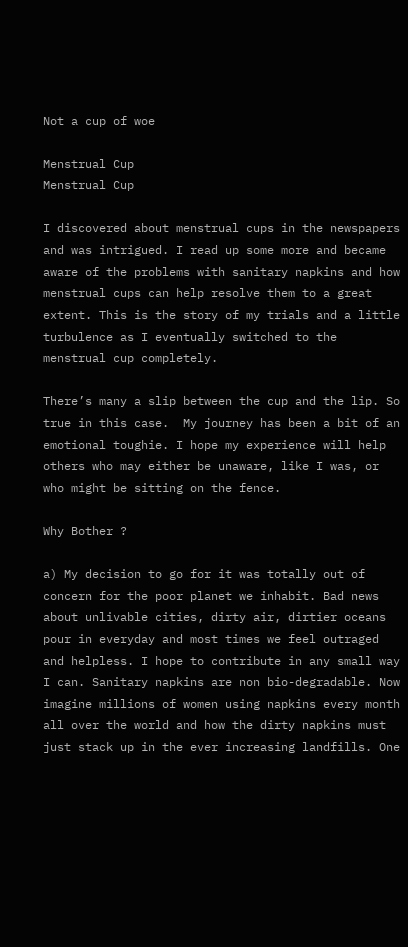Not a cup of woe

Menstrual Cup
Menstrual Cup

I discovered about menstrual cups in the newspapers and was intrigued. I read up some more and became aware of the problems with sanitary napkins and how menstrual cups can help resolve them to a great extent. This is the story of my trials and a little turbulence as I eventually switched to the menstrual cup completely.

There’s many a slip between the cup and the lip. So true in this case.  My journey has been a bit of an emotional toughie. I hope my experience will help others who may either be unaware, like I was, or who might be sitting on the fence.

Why Bother ?

a) My decision to go for it was totally out of concern for the poor planet we inhabit. Bad news about unlivable cities, dirty air, dirtier oceans pour in everyday and most times we feel outraged and helpless. I hope to contribute in any small way I can. Sanitary napkins are non bio-degradable. Now imagine millions of women using napkins every month all over the world and how the dirty napkins must just stack up in the ever increasing landfills. One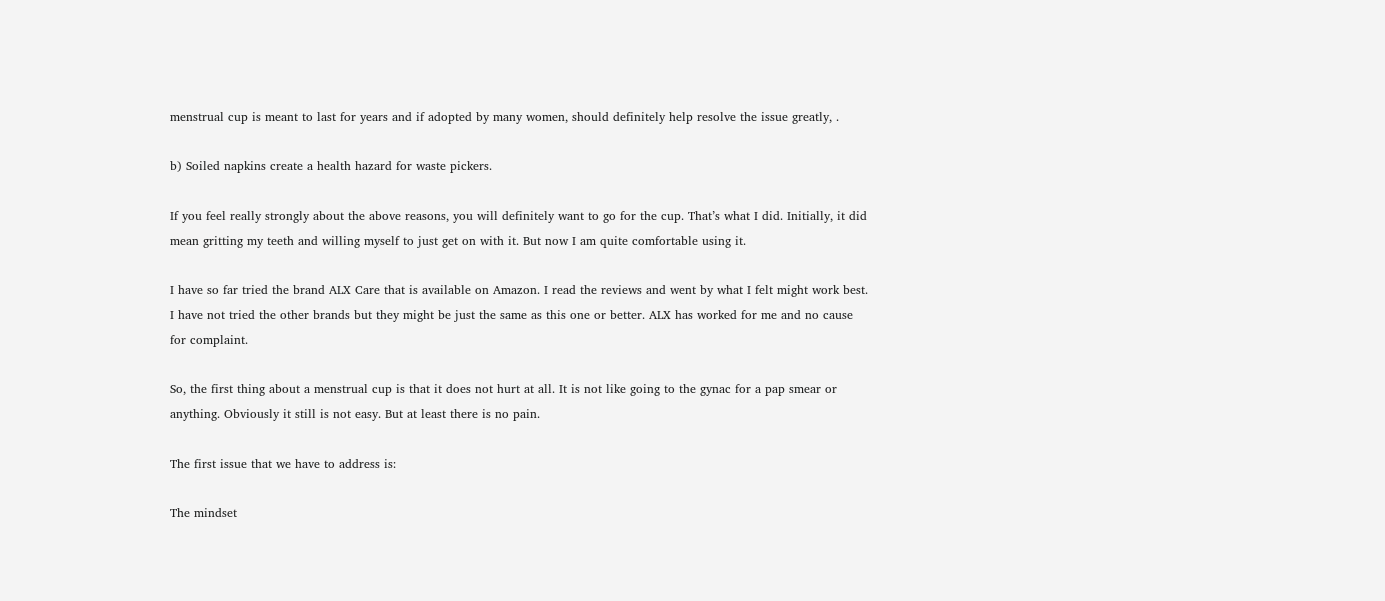menstrual cup is meant to last for years and if adopted by many women, should definitely help resolve the issue greatly, .

b) Soiled napkins create a health hazard for waste pickers.

If you feel really strongly about the above reasons, you will definitely want to go for the cup. That’s what I did. Initially, it did mean gritting my teeth and willing myself to just get on with it. But now I am quite comfortable using it.

I have so far tried the brand ALX Care that is available on Amazon. I read the reviews and went by what I felt might work best. I have not tried the other brands but they might be just the same as this one or better. ALX has worked for me and no cause for complaint.

So, the first thing about a menstrual cup is that it does not hurt at all. It is not like going to the gynac for a pap smear or anything. Obviously it still is not easy. But at least there is no pain.

The first issue that we have to address is:

The mindset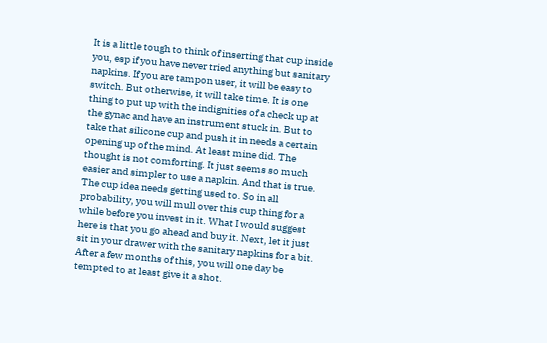It is a little tough to think of inserting that cup inside you, esp if you have never tried anything but sanitary napkins. If you are tampon user, it will be easy to switch. But otherwise, it will take time. It is one thing to put up with the indignities of a check up at the gynac and have an instrument stuck in. But to take that silicone cup and push it in needs a certain opening up of the mind. At least mine did. The thought is not comforting. It just seems so much easier and simpler to use a napkin. And that is true. The cup idea needs getting used to. So in all probability, you will mull over this cup thing for a while before you invest in it. What I would suggest here is that you go ahead and buy it. Next, let it just sit in your drawer with the sanitary napkins for a bit. After a few months of this, you will one day be tempted to at least give it a shot.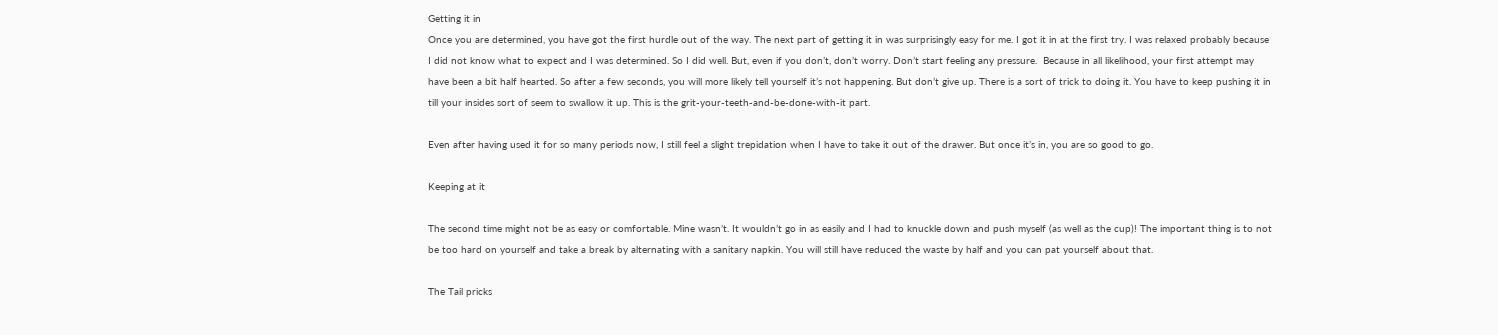Getting it in
Once you are determined, you have got the first hurdle out of the way. The next part of getting it in was surprisingly easy for me. I got it in at the first try. I was relaxed probably because I did not know what to expect and I was determined. So I did well. But, even if you don’t, don’t worry. Don’t start feeling any pressure.  Because in all likelihood, your first attempt may have been a bit half hearted. So after a few seconds, you will more likely tell yourself it’s not happening. But don’t give up. There is a sort of trick to doing it. You have to keep pushing it in till your insides sort of seem to swallow it up. This is the grit-your-teeth-and-be-done-with-it part.

Even after having used it for so many periods now, I still feel a slight trepidation when I have to take it out of the drawer. But once it’s in, you are so good to go.

Keeping at it

The second time might not be as easy or comfortable. Mine wasn’t. It wouldn’t go in as easily and I had to knuckle down and push myself (as well as the cup)! The important thing is to not be too hard on yourself and take a break by alternating with a sanitary napkin. You will still have reduced the waste by half and you can pat yourself about that.

The Tail pricks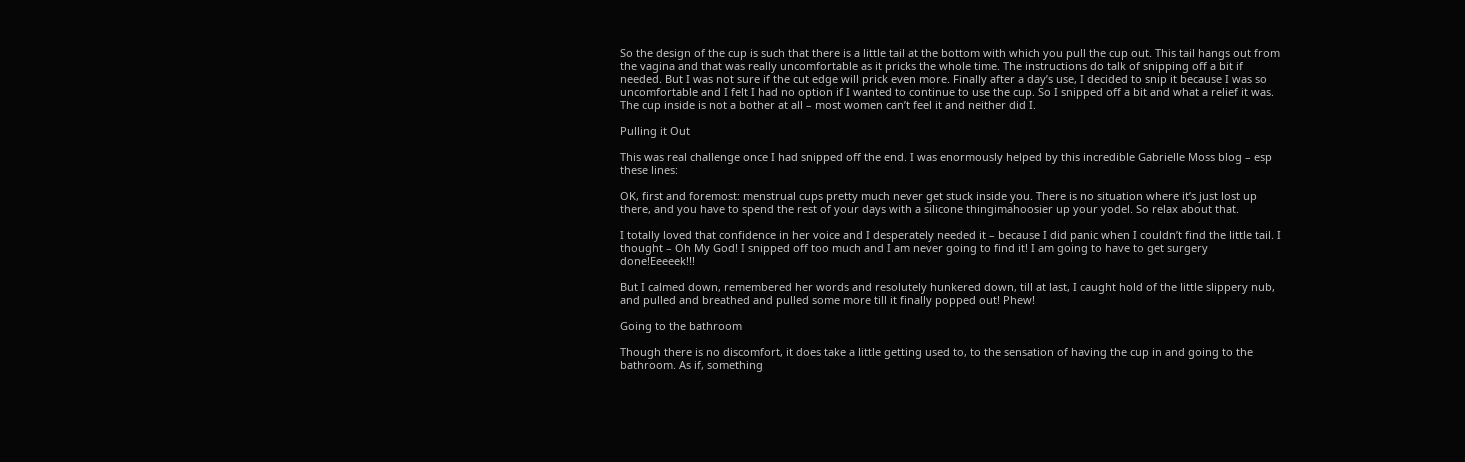So the design of the cup is such that there is a little tail at the bottom with which you pull the cup out. This tail hangs out from the vagina and that was really uncomfortable as it pricks the whole time. The instructions do talk of snipping off a bit if needed. But I was not sure if the cut edge will prick even more. Finally after a day’s use, I decided to snip it because I was so uncomfortable and I felt I had no option if I wanted to continue to use the cup. So I snipped off a bit and what a relief it was. The cup inside is not a bother at all – most women can’t feel it and neither did I.

Pulling it Out

This was real challenge once I had snipped off the end. I was enormously helped by this incredible Gabrielle Moss blog – esp these lines:

OK, first and foremost: menstrual cups pretty much never get stuck inside you. There is no situation where it’s just lost up there, and you have to spend the rest of your days with a silicone thingimahoosier up your yodel. So relax about that.

I totally loved that confidence in her voice and I desperately needed it – because I did panic when I couldn’t find the little tail. I thought – Oh My God! I snipped off too much and I am never going to find it! I am going to have to get surgery done!Eeeeek!!!

But I calmed down, remembered her words and resolutely hunkered down, till at last, I caught hold of the little slippery nub, and pulled and breathed and pulled some more till it finally popped out! Phew!

Going to the bathroom

Though there is no discomfort, it does take a little getting used to, to the sensation of having the cup in and going to the bathroom. As if, something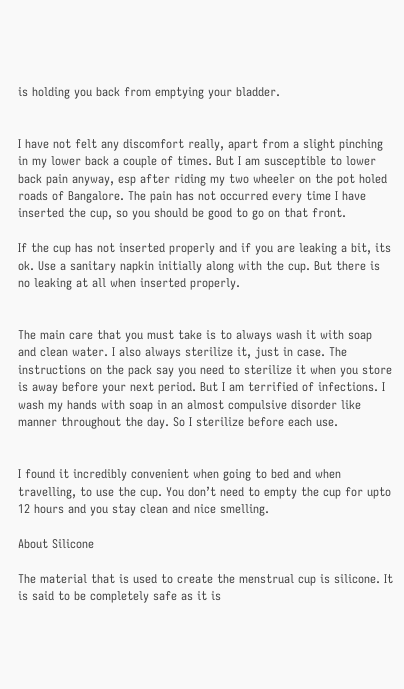is holding you back from emptying your bladder.


I have not felt any discomfort really, apart from a slight pinching in my lower back a couple of times. But I am susceptible to lower back pain anyway, esp after riding my two wheeler on the pot holed roads of Bangalore. The pain has not occurred every time I have inserted the cup, so you should be good to go on that front.

If the cup has not inserted properly and if you are leaking a bit, its ok. Use a sanitary napkin initially along with the cup. But there is no leaking at all when inserted properly.


The main care that you must take is to always wash it with soap and clean water. I also always sterilize it, just in case. The instructions on the pack say you need to sterilize it when you store is away before your next period. But I am terrified of infections. I wash my hands with soap in an almost compulsive disorder like manner throughout the day. So I sterilize before each use.


I found it incredibly convenient when going to bed and when travelling, to use the cup. You don’t need to empty the cup for upto 12 hours and you stay clean and nice smelling.

About Silicone

The material that is used to create the menstrual cup is silicone. It is said to be completely safe as it is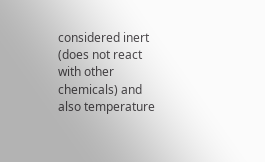considered inert (does not react with other chemicals) and also temperature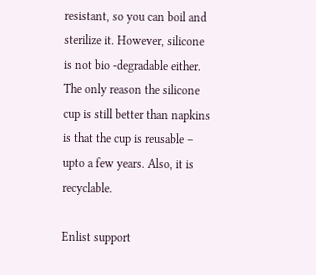resistant, so you can boil and sterilize it. However, silicone is not bio -degradable either. The only reason the silicone cup is still better than napkins is that the cup is reusable – upto a few years. Also, it is recyclable.

Enlist support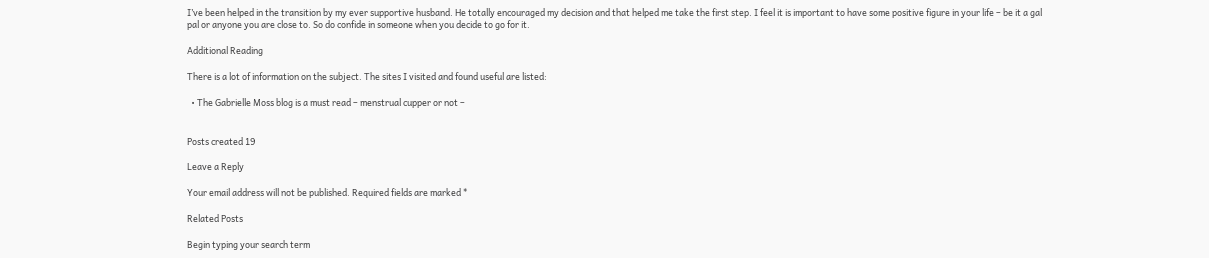I’ve been helped in the transition by my ever supportive husband. He totally encouraged my decision and that helped me take the first step. I feel it is important to have some positive figure in your life – be it a gal pal or anyone you are close to. So do confide in someone when you decide to go for it.

Additional Reading

There is a lot of information on the subject. The sites I visited and found useful are listed:

  • The Gabrielle Moss blog is a must read – menstrual cupper or not –


Posts created 19

Leave a Reply

Your email address will not be published. Required fields are marked *

Related Posts

Begin typing your search term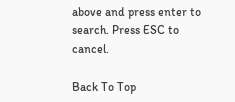above and press enter to search. Press ESC to cancel.

Back To Top